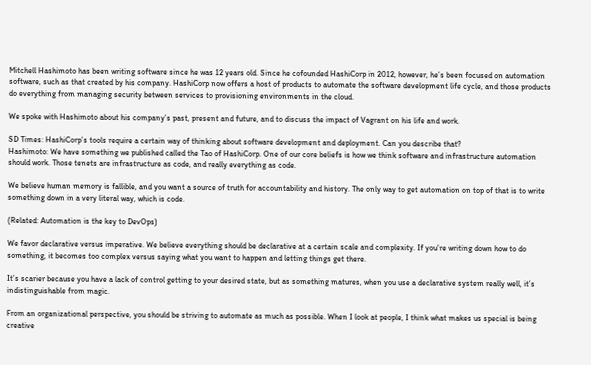Mitchell Hashimoto has been writing software since he was 12 years old. Since he cofounded HashiCorp in 2012, however, he’s been focused on automation software, such as that created by his company. HashiCorp now offers a host of products to automate the software development life cycle, and those products do everything from managing security between services to provisioning environments in the cloud.

We spoke with Hashimoto about his company’s past, present and future, and to discuss the impact of Vagrant on his life and work.

SD Times: HashiCorp’s tools require a certain way of thinking about software development and deployment. Can you describe that?
Hashimoto: We have something we published called the Tao of HashiCorp. One of our core beliefs is how we think software and infrastructure automation should work. Those tenets are infrastructure as code, and really everything as code.

We believe human memory is fallible, and you want a source of truth for accountability and history. The only way to get automation on top of that is to write something down in a very literal way, which is code.

(Related: Automation is the key to DevOps)

We favor declarative versus imperative. We believe everything should be declarative at a certain scale and complexity. If you’re writing down how to do something, it becomes too complex versus saying what you want to happen and letting things get there.

It’s scarier because you have a lack of control getting to your desired state, but as something matures, when you use a declarative system really well, it’s indistinguishable from magic.

From an organizational perspective, you should be striving to automate as much as possible. When I look at people, I think what makes us special is being creative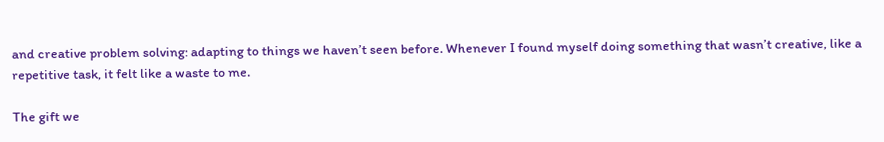and creative problem solving: adapting to things we haven’t seen before. Whenever I found myself doing something that wasn’t creative, like a repetitive task, it felt like a waste to me.

The gift we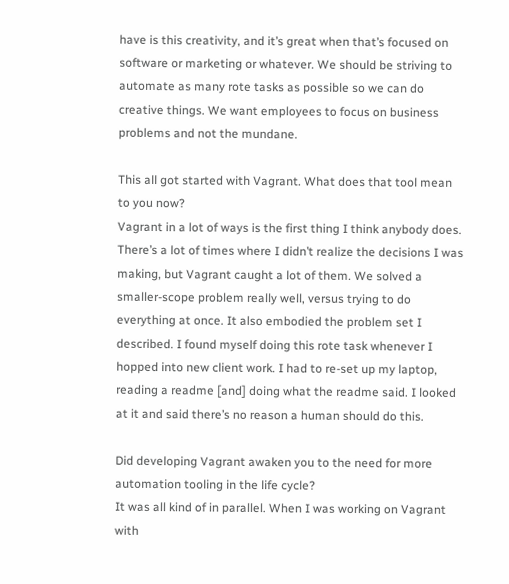have is this creativity, and it’s great when that’s focused on software or marketing or whatever. We should be striving to automate as many rote tasks as possible so we can do creative things. We want employees to focus on business problems and not the mundane.

This all got started with Vagrant. What does that tool mean to you now?
Vagrant in a lot of ways is the first thing I think anybody does. There’s a lot of times where I didn’t realize the decisions I was making, but Vagrant caught a lot of them. We solved a smaller-scope problem really well, versus trying to do everything at once. It also embodied the problem set I described. I found myself doing this rote task whenever I hopped into new client work. I had to re-set up my laptop, reading a readme [and] doing what the readme said. I looked at it and said there’s no reason a human should do this.

Did developing Vagrant awaken you to the need for more automation tooling in the life cycle?
It was all kind of in parallel. When I was working on Vagrant with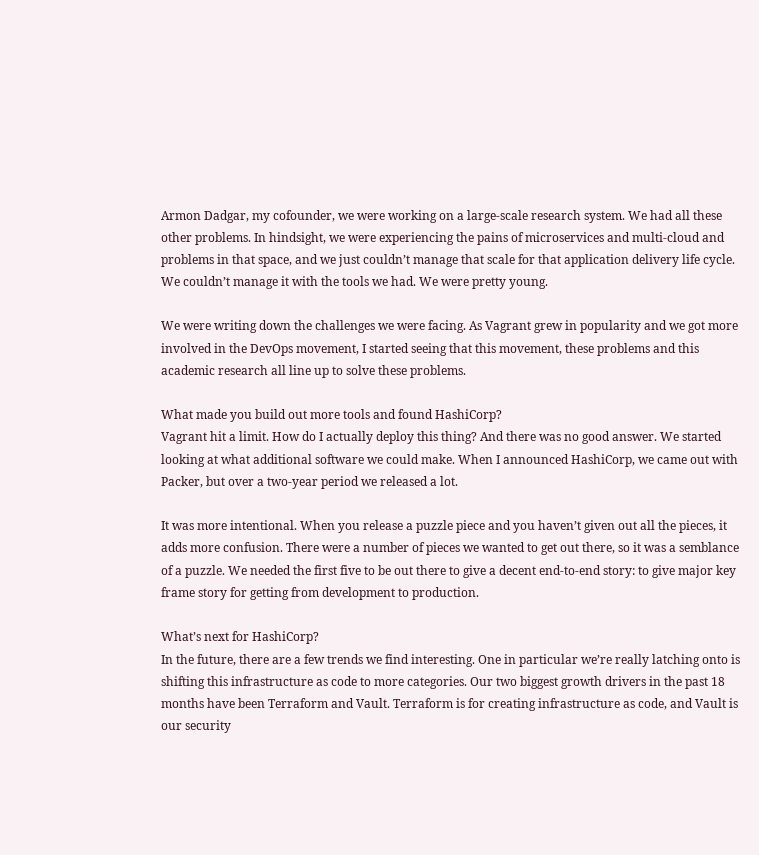Armon Dadgar, my cofounder, we were working on a large-scale research system. We had all these other problems. In hindsight, we were experiencing the pains of microservices and multi-cloud and problems in that space, and we just couldn’t manage that scale for that application delivery life cycle. We couldn’t manage it with the tools we had. We were pretty young.

We were writing down the challenges we were facing. As Vagrant grew in popularity and we got more involved in the DevOps movement, I started seeing that this movement, these problems and this academic research all line up to solve these problems.

What made you build out more tools and found HashiCorp?
Vagrant hit a limit. How do I actually deploy this thing? And there was no good answer. We started looking at what additional software we could make. When I announced HashiCorp, we came out with Packer, but over a two-year period we released a lot.

It was more intentional. When you release a puzzle piece and you haven’t given out all the pieces, it adds more confusion. There were a number of pieces we wanted to get out there, so it was a semblance of a puzzle. We needed the first five to be out there to give a decent end-to-end story: to give major key frame story for getting from development to production.

What’s next for HashiCorp?
In the future, there are a few trends we find interesting. One in particular we’re really latching onto is shifting this infrastructure as code to more categories. Our two biggest growth drivers in the past 18 months have been Terraform and Vault. Terraform is for creating infrastructure as code, and Vault is our security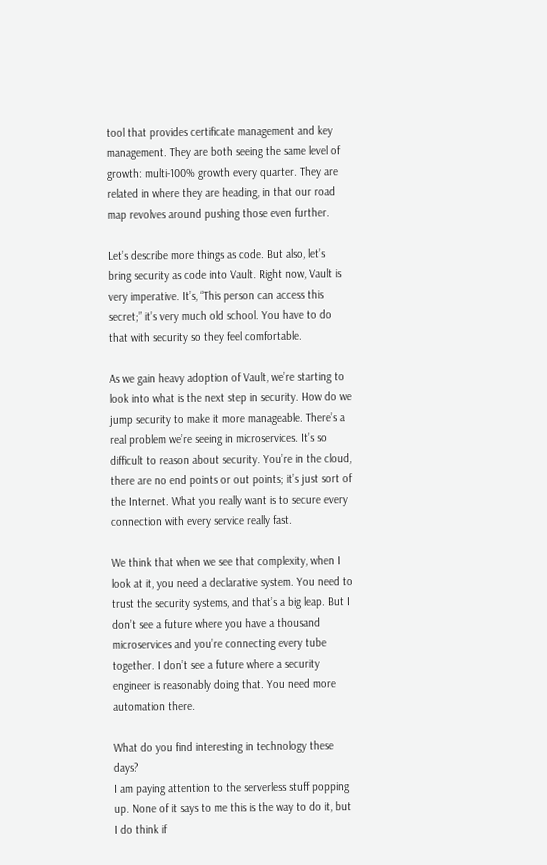tool that provides certificate management and key management. They are both seeing the same level of growth: multi-100% growth every quarter. They are related in where they are heading, in that our road map revolves around pushing those even further.

Let’s describe more things as code. But also, let’s bring security as code into Vault. Right now, Vault is very imperative. It’s, “This person can access this secret;” it’s very much old school. You have to do that with security so they feel comfortable.

As we gain heavy adoption of Vault, we’re starting to look into what is the next step in security. How do we jump security to make it more manageable. There’s a real problem we’re seeing in microservices. It’s so difficult to reason about security. You’re in the cloud, there are no end points or out points; it’s just sort of the Internet. What you really want is to secure every connection with every service really fast.

We think that when we see that complexity, when I look at it, you need a declarative system. You need to trust the security systems, and that’s a big leap. But I don’t see a future where you have a thousand microservices and you’re connecting every tube together. I don’t see a future where a security engineer is reasonably doing that. You need more automation there.

What do you find interesting in technology these days?
I am paying attention to the serverless stuff popping up. None of it says to me this is the way to do it, but I do think if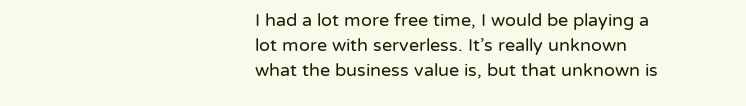I had a lot more free time, I would be playing a lot more with serverless. It’s really unknown what the business value is, but that unknown is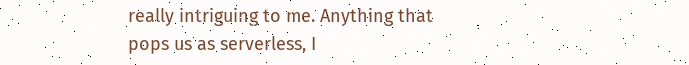really intriguing to me. Anything that pops us as serverless, I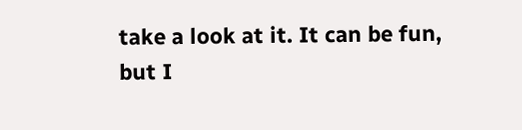take a look at it. It can be fun, but I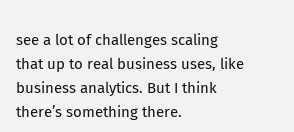see a lot of challenges scaling that up to real business uses, like business analytics. But I think there’s something there.